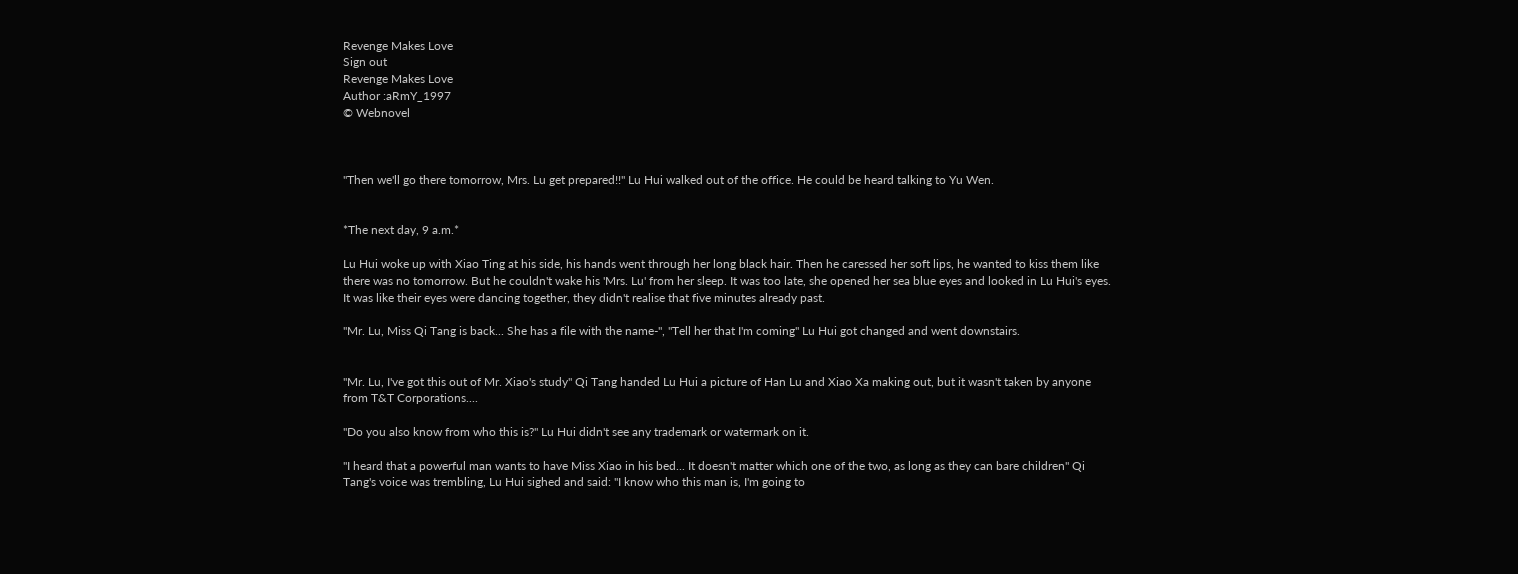Revenge Makes Love
Sign out
Revenge Makes Love
Author :aRmY_1997
© Webnovel



"Then we'll go there tomorrow, Mrs. Lu get prepared!!" Lu Hui walked out of the office. He could be heard talking to Yu Wen.


*The next day, 9 a.m.*

Lu Hui woke up with Xiao Ting at his side, his hands went through her long black hair. Then he caressed her soft lips, he wanted to kiss them like there was no tomorrow. But he couldn't wake his 'Mrs. Lu' from her sleep. It was too late, she opened her sea blue eyes and looked in Lu Hui's eyes. It was like their eyes were dancing together, they didn't realise that five minutes already past.

"Mr. Lu, Miss Qi Tang is back... She has a file with the name-", "Tell her that I'm coming" Lu Hui got changed and went downstairs.


"Mr. Lu, I've got this out of Mr. Xiao's study" Qi Tang handed Lu Hui a picture of Han Lu and Xiao Xa making out, but it wasn't taken by anyone from T&T Corporations....

"Do you also know from who this is?" Lu Hui didn't see any trademark or watermark on it.

"I heard that a powerful man wants to have Miss Xiao in his bed... It doesn't matter which one of the two, as long as they can bare children" Qi Tang's voice was trembling, Lu Hui sighed and said: "I know who this man is, I'm going to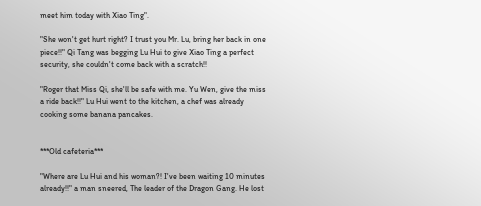meet him today with Xiao Ting".

"She won't get hurt right? I trust you Mr. Lu, bring her back in one piece!!" Qi Tang was begging Lu Hui to give Xiao Ting a perfect security, she couldn't come back with a scratch!!

"Roger that Miss Qi, she'll be safe with me. Yu Wen, give the miss a ride back!!" Lu Hui went to the kitchen, a chef was already cooking some banana pancakes.


***Old cafeteria***

"Where are Lu Hui and his woman?! I've been waiting 10 minutes already!!" a man sneered, The leader of the Dragon Gang. He lost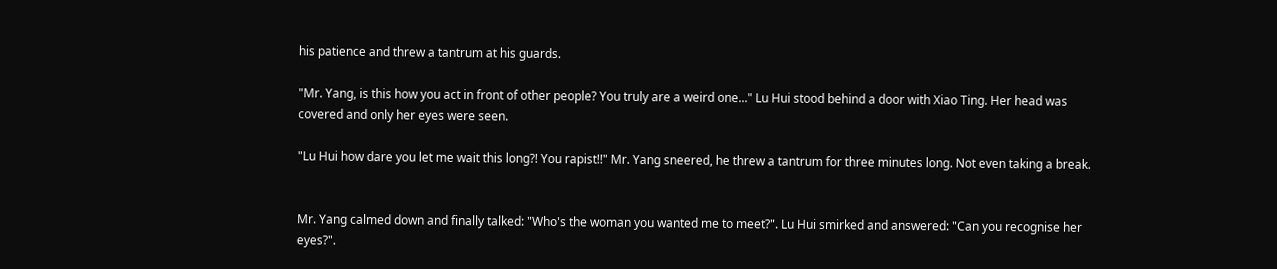his patience and threw a tantrum at his guards.

"Mr. Yang, is this how you act in front of other people? You truly are a weird one..." Lu Hui stood behind a door with Xiao Ting. Her head was covered and only her eyes were seen.

"Lu Hui how dare you let me wait this long?! You rapist!!" Mr. Yang sneered, he threw a tantrum for three minutes long. Not even taking a break.


Mr. Yang calmed down and finally talked: "Who's the woman you wanted me to meet?". Lu Hui smirked and answered: "Can you recognise her eyes?".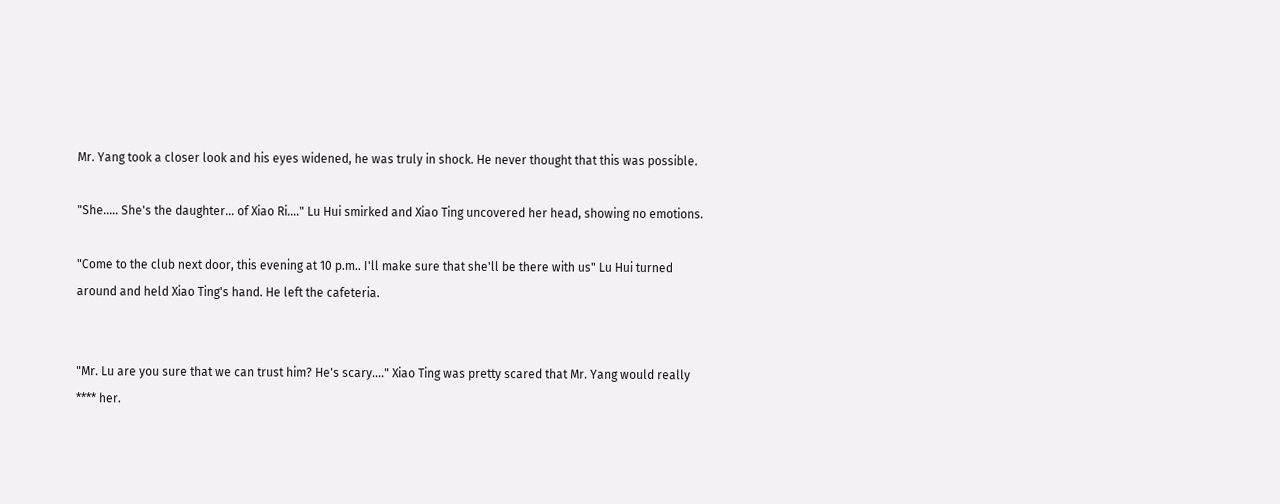Mr. Yang took a closer look and his eyes widened, he was truly in shock. He never thought that this was possible.

"She..... She's the daughter... of Xiao Ri...." Lu Hui smirked and Xiao Ting uncovered her head, showing no emotions.

"Come to the club next door, this evening at 10 p.m.. I'll make sure that she'll be there with us" Lu Hui turned around and held Xiao Ting's hand. He left the cafeteria.


"Mr. Lu are you sure that we can trust him? He's scary...." Xiao Ting was pretty scared that Mr. Yang would really **** her.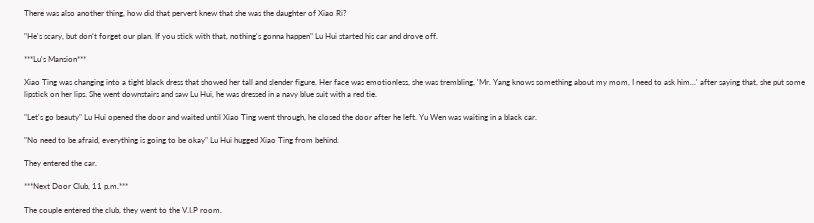There was also another thing, how did that pervert knew that she was the daughter of Xiao Ri?

"He's scary, but don't forget our plan. If you stick with that, nothing's gonna happen" Lu Hui started his car and drove off.

***Lu's Mansion***

Xiao Ting was changing into a tight black dress that showed her tall and slender figure. Her face was emotionless, she was trembling. 'Mr. Yang knows something about my mom, I need to ask him...' after saying that, she put some lipstick on her lips. She went downstairs and saw Lu Hui, he was dressed in a navy blue suit with a red tie.

"Let's go beauty" Lu Hui opened the door and waited until Xiao Ting went through, he closed the door after he left. Yu Wen was waiting in a black car.

"No need to be afraid, everything is going to be okay" Lu Hui hugged Xiao Ting from behind.

They entered the car.

***Next Door Club, 11 p.m.***

The couple entered the club, they went to the V.I.P room.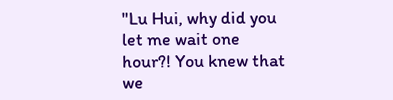"Lu Hui, why did you let me wait one hour?! You knew that we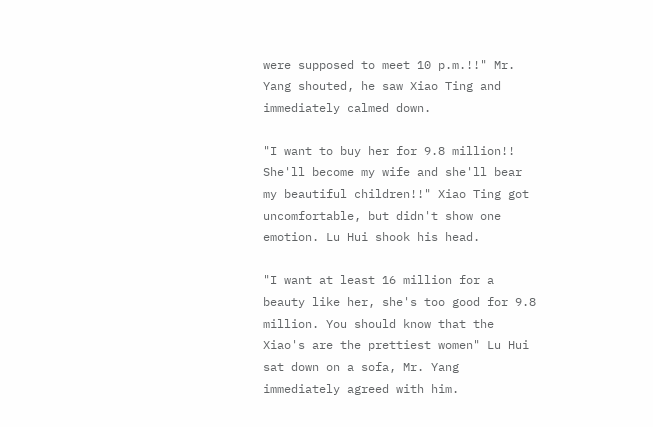were supposed to meet 10 p.m.!!" Mr. Yang shouted, he saw Xiao Ting and immediately calmed down.

"I want to buy her for 9.8 million!! She'll become my wife and she'll bear my beautiful children!!" Xiao Ting got uncomfortable, but didn't show one emotion. Lu Hui shook his head.

"I want at least 16 million for a beauty like her, she's too good for 9.8 million. You should know that the Xiao's are the prettiest women" Lu Hui sat down on a sofa, Mr. Yang immediately agreed with him.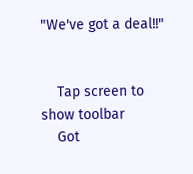"We've got a deal!!"


    Tap screen to show toolbar
    Got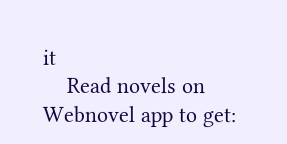it
    Read novels on Webnovel app to get: